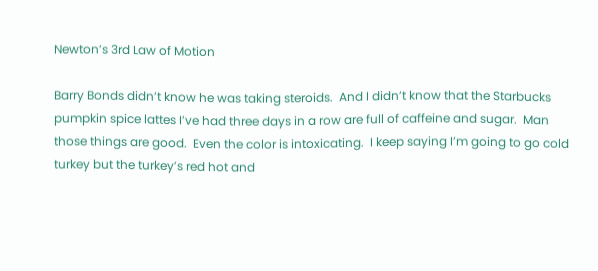Newton’s 3rd Law of Motion

Barry Bonds didn’t know he was taking steroids.  And I didn’t know that the Starbucks pumpkin spice lattes I’ve had three days in a row are full of caffeine and sugar.  Man those things are good.  Even the color is intoxicating.  I keep saying I’m going to go cold turkey but the turkey’s red hot and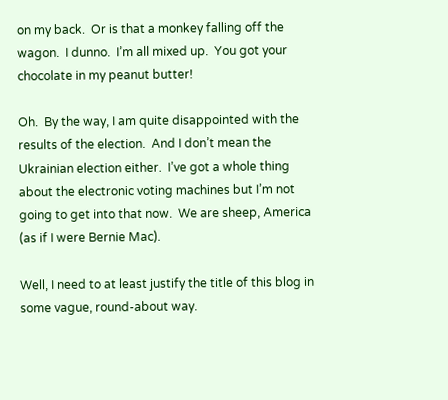on my back.  Or is that a monkey falling off the wagon.  I dunno.  I’m all mixed up.  You got your chocolate in my peanut butter!

Oh.  By the way, I am quite disappointed with the results of the election.  And I don’t mean the Ukrainian election either.  I’ve got a whole thing about the electronic voting machines but I’m not going to get into that now.  We are sheep, America (as if I were Bernie Mac).

Well, I need to at least justify the title of this blog in some vague, round-about way.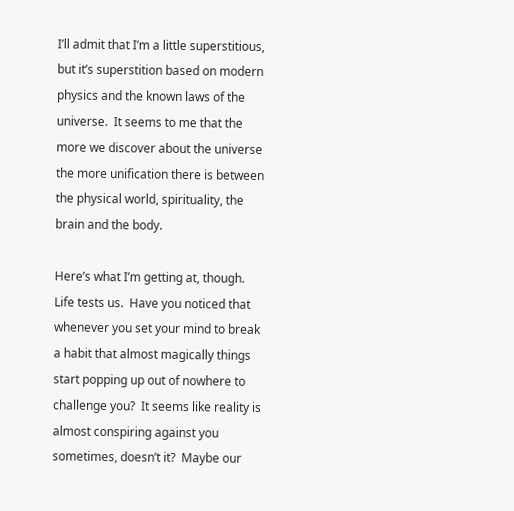I’ll admit that I’m a little superstitious, but it’s superstition based on modern physics and the known laws of the universe.  It seems to me that the more we discover about the universe the more unification there is between the physical world, spirituality, the brain and the body.

Here’s what I’m getting at, though.  Life tests us.  Have you noticed that whenever you set your mind to break a habit that almost magically things start popping up out of nowhere to challenge you?  It seems like reality is almost conspiring against you sometimes, doesn’t it?  Maybe our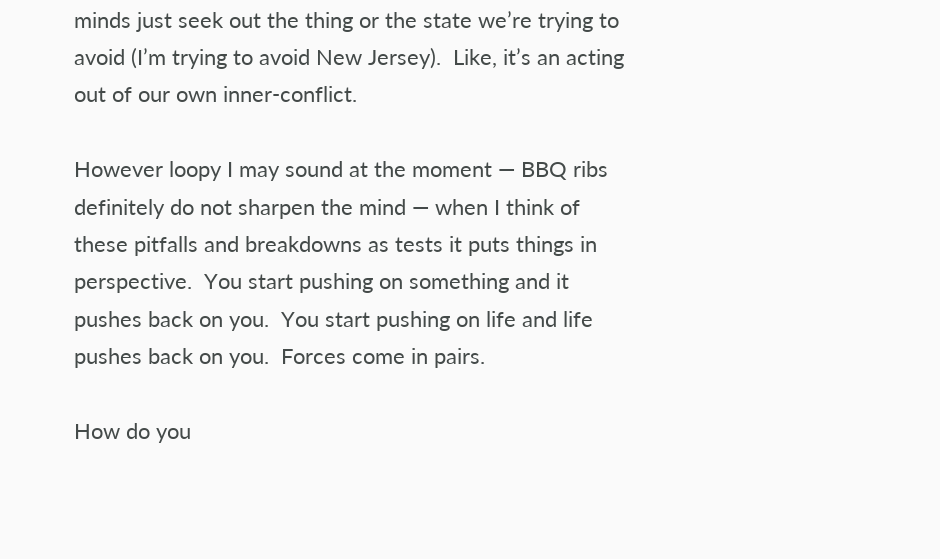minds just seek out the thing or the state we’re trying to avoid (I’m trying to avoid New Jersey).  Like, it’s an acting out of our own inner-conflict.

However loopy I may sound at the moment — BBQ ribs definitely do not sharpen the mind — when I think of these pitfalls and breakdowns as tests it puts things in perspective.  You start pushing on something and it pushes back on you.  You start pushing on life and life pushes back on you.  Forces come in pairs.

How do you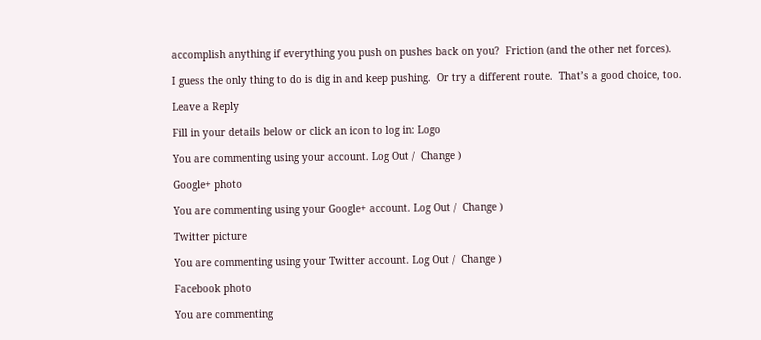accomplish anything if everything you push on pushes back on you?  Friction (and the other net forces).

I guess the only thing to do is dig in and keep pushing.  Or try a different route.  That’s a good choice, too.

Leave a Reply

Fill in your details below or click an icon to log in: Logo

You are commenting using your account. Log Out /  Change )

Google+ photo

You are commenting using your Google+ account. Log Out /  Change )

Twitter picture

You are commenting using your Twitter account. Log Out /  Change )

Facebook photo

You are commenting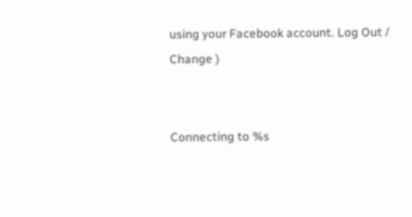using your Facebook account. Log Out /  Change )


Connecting to %s